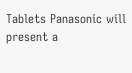Tablets Panasonic will present a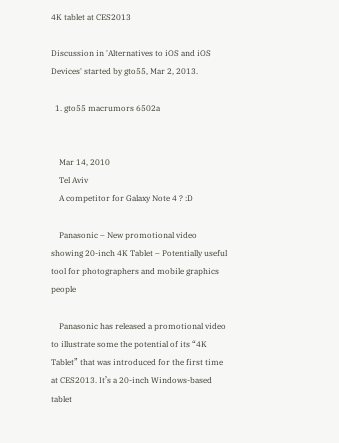4K tablet at CES2013

Discussion in 'Alternatives to iOS and iOS Devices' started by gto55, Mar 2, 2013.

  1. gto55 macrumors 6502a


    Mar 14, 2010
    Tel Aviv
    A competitor for Galaxy Note 4 ? :D

    Panasonic – New promotional video showing 20-inch 4K Tablet – Potentially useful tool for photographers and mobile graphics people

    Panasonic has released a promotional video to illustrate some the potential of its “4K Tablet” that was introduced for the first time at CES2013. It’s a 20-inch Windows-based tablet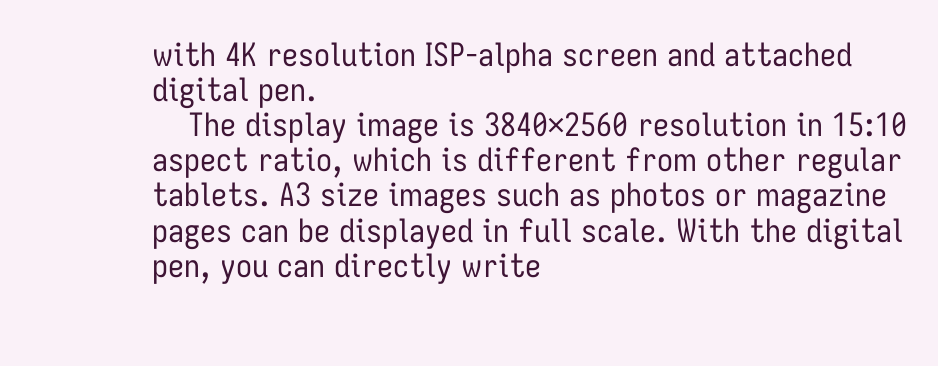with 4K resolution ISP-alpha screen and attached digital pen.
    The display image is 3840×2560 resolution in 15:10 aspect ratio, which is different from other regular tablets. A3 size images such as photos or magazine pages can be displayed in full scale. With the digital pen, you can directly write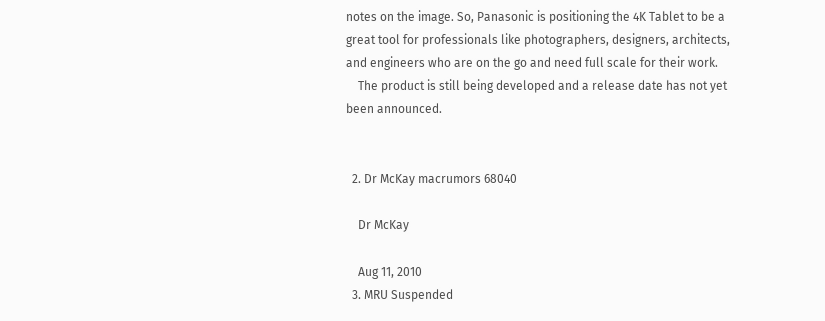notes on the image. So, Panasonic is positioning the 4K Tablet to be a great tool for professionals like photographers, designers, architects, and engineers who are on the go and need full scale for their work.
    The product is still being developed and a release date has not yet been announced.


  2. Dr McKay macrumors 68040

    Dr McKay

    Aug 11, 2010
  3. MRU Suspended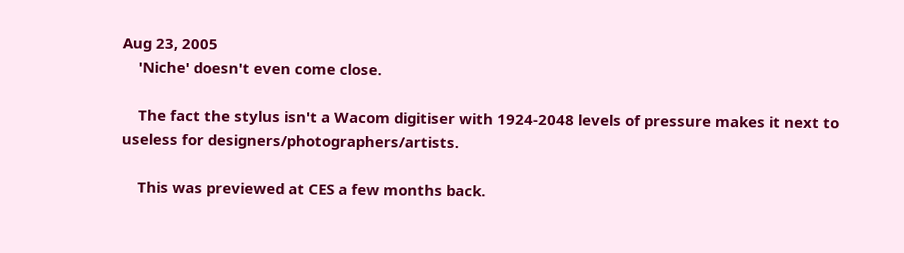Aug 23, 2005
    'Niche' doesn't even come close.

    The fact the stylus isn't a Wacom digitiser with 1924-2048 levels of pressure makes it next to useless for designers/photographers/artists.

    This was previewed at CES a few months back.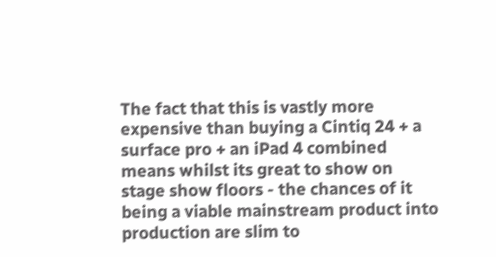The fact that this is vastly more expensive than buying a Cintiq 24 + a surface pro + an iPad 4 combined means whilst its great to show on stage show floors - the chances of it being a viable mainstream product into production are slim to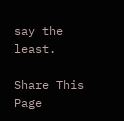say the least.

Share This Page